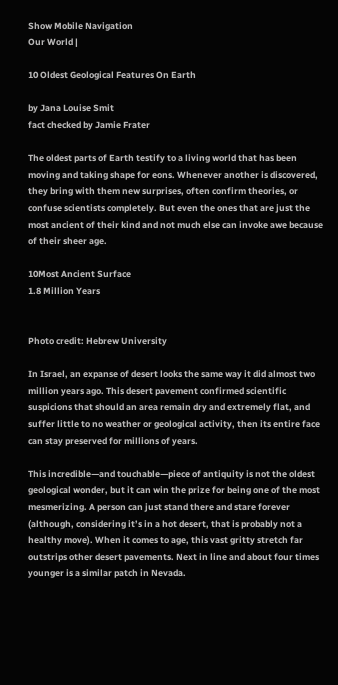Show Mobile Navigation
Our World |

10 Oldest Geological Features On Earth

by Jana Louise Smit
fact checked by Jamie Frater

The oldest parts of Earth testify to a living world that has been moving and taking shape for eons. Whenever another is discovered, they bring with them new surprises, often confirm theories, or confuse scientists completely. But even the ones that are just the most ancient of their kind and not much else can invoke awe because of their sheer age.

10Most Ancient Surface
1.8 Million Years


Photo credit: Hebrew University

In Israel, an expanse of desert looks the same way it did almost two million years ago. This desert pavement confirmed scientific suspicions that should an area remain dry and extremely flat, and suffer little to no weather or geological activity, then its entire face can stay preserved for millions of years.

This incredible—and touchable—piece of antiquity is not the oldest geological wonder, but it can win the prize for being one of the most mesmerizing. A person can just stand there and stare forever (although, considering it’s in a hot desert, that is probably not a healthy move). When it comes to age, this vast gritty stretch far outstrips other desert pavements. Next in line and about four times younger is a similar patch in Nevada.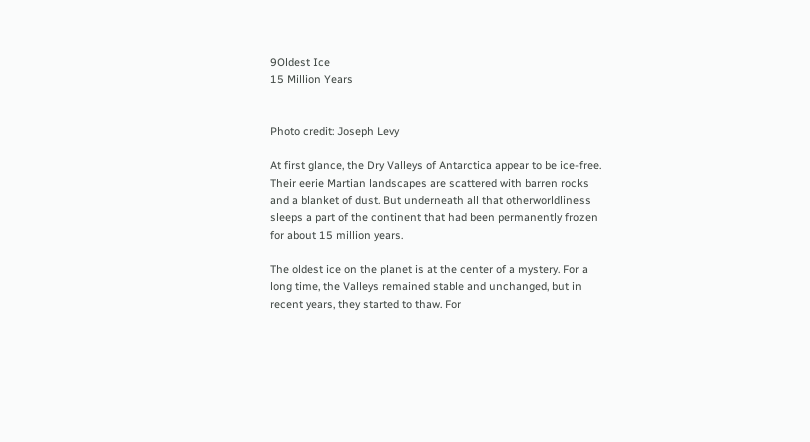9Oldest Ice
15 Million Years


Photo credit: Joseph Levy

At first glance, the Dry Valleys of Antarctica appear to be ice-free. Their eerie Martian landscapes are scattered with barren rocks and a blanket of dust. But underneath all that otherworldliness sleeps a part of the continent that had been permanently frozen for about 15 million years.

The oldest ice on the planet is at the center of a mystery. For a long time, the Valleys remained stable and unchanged, but in recent years, they started to thaw. For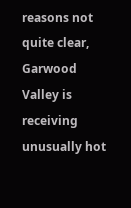reasons not quite clear, Garwood Valley is receiving unusually hot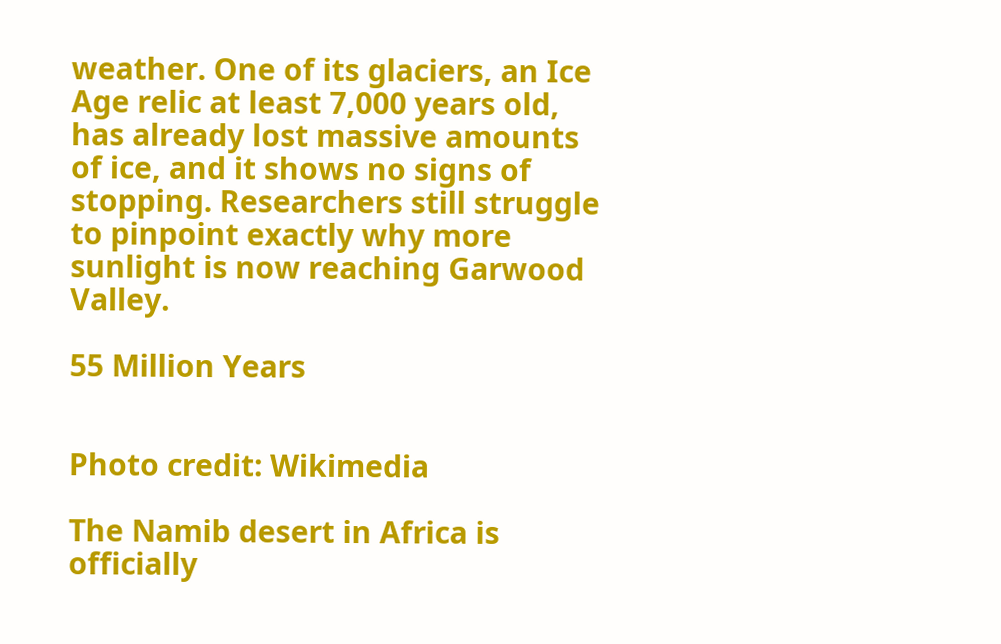weather. One of its glaciers, an Ice Age relic at least 7,000 years old, has already lost massive amounts of ice, and it shows no signs of stopping. Researchers still struggle to pinpoint exactly why more sunlight is now reaching Garwood Valley.

55 Million Years


Photo credit: Wikimedia

The Namib desert in Africa is officially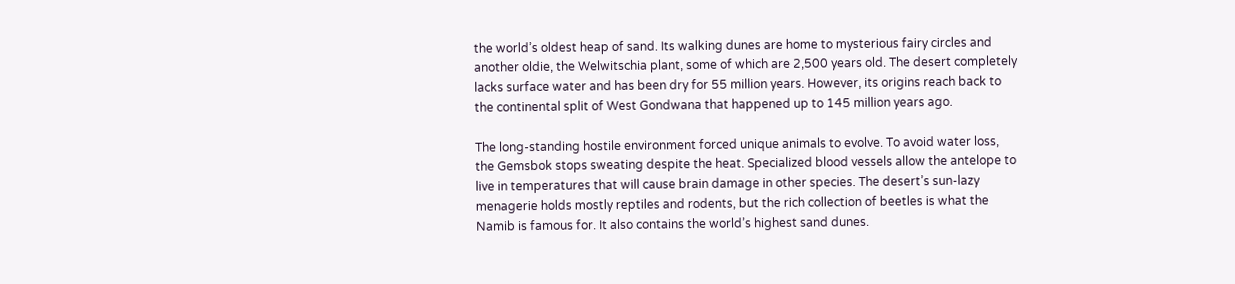the world’s oldest heap of sand. Its walking dunes are home to mysterious fairy circles and another oldie, the Welwitschia plant, some of which are 2,500 years old. The desert completely lacks surface water and has been dry for 55 million years. However, its origins reach back to the continental split of West Gondwana that happened up to 145 million years ago.

The long-standing hostile environment forced unique animals to evolve. To avoid water loss, the Gemsbok stops sweating despite the heat. Specialized blood vessels allow the antelope to live in temperatures that will cause brain damage in other species. The desert’s sun-lazy menagerie holds mostly reptiles and rodents, but the rich collection of beetles is what the Namib is famous for. It also contains the world’s highest sand dunes.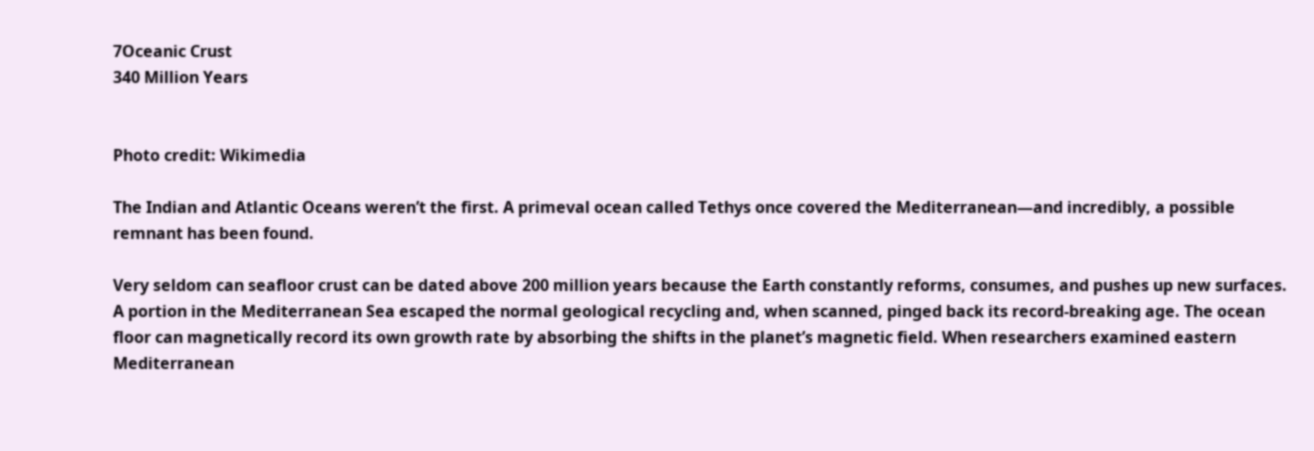7Oceanic Crust
340 Million Years


Photo credit: Wikimedia

The Indian and Atlantic Oceans weren’t the first. A primeval ocean called Tethys once covered the Mediterranean—and incredibly, a possible remnant has been found.

Very seldom can seafloor crust can be dated above 200 million years because the Earth constantly reforms, consumes, and pushes up new surfaces. A portion in the Mediterranean Sea escaped the normal geological recycling and, when scanned, pinged back its record-breaking age. The ocean floor can magnetically record its own growth rate by absorbing the shifts in the planet’s magnetic field. When researchers examined eastern Mediterranean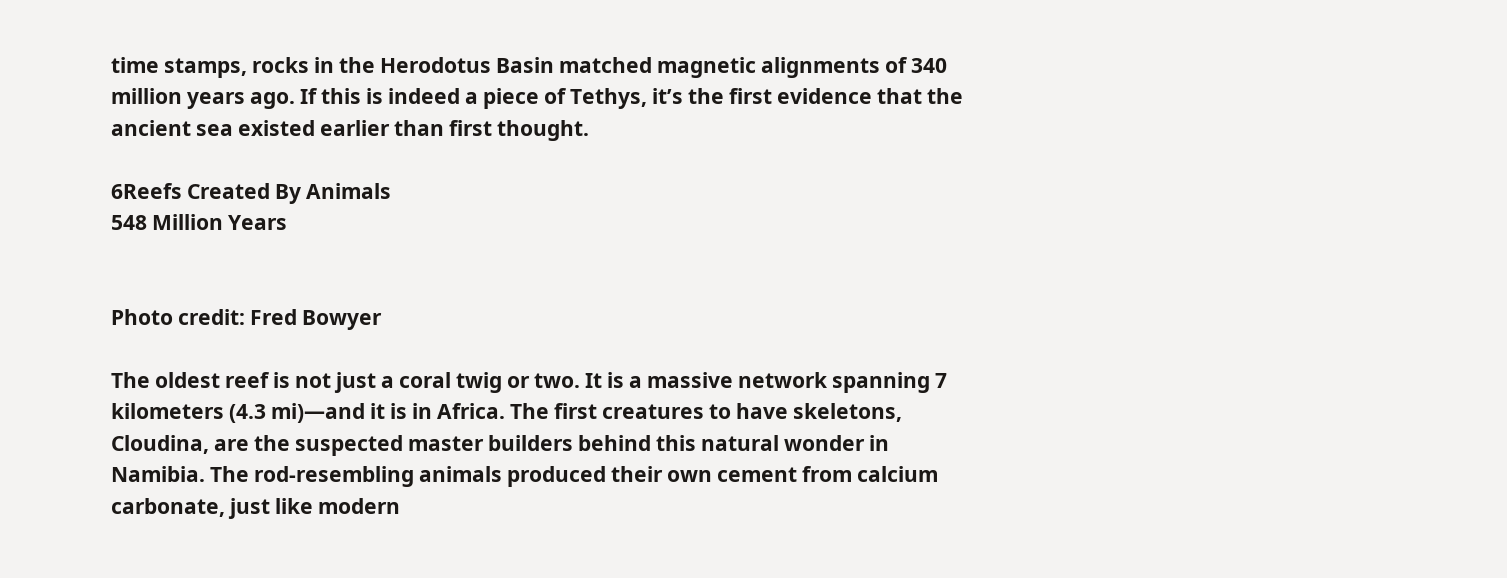time stamps, rocks in the Herodotus Basin matched magnetic alignments of 340 million years ago. If this is indeed a piece of Tethys, it’s the first evidence that the ancient sea existed earlier than first thought.

6Reefs Created By Animals
548 Million Years


Photo credit: Fred Bowyer

The oldest reef is not just a coral twig or two. It is a massive network spanning 7 kilometers (4.3 mi)—and it is in Africa. The first creatures to have skeletons, Cloudina, are the suspected master builders behind this natural wonder in Namibia. The rod-resembling animals produced their own cement from calcium carbonate, just like modern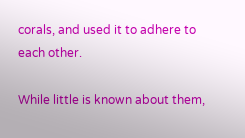corals, and used it to adhere to each other.

While little is known about them,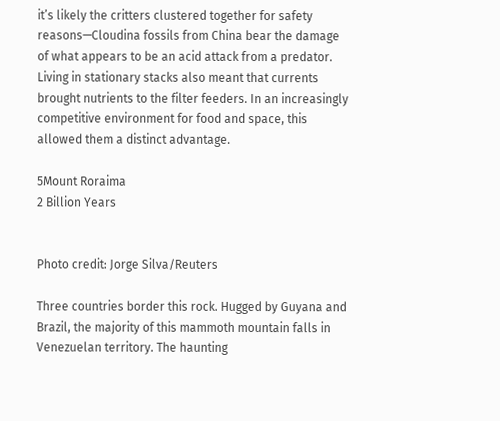it’s likely the critters clustered together for safety reasons—Cloudina fossils from China bear the damage of what appears to be an acid attack from a predator. Living in stationary stacks also meant that currents brought nutrients to the filter feeders. In an increasingly competitive environment for food and space, this allowed them a distinct advantage.

5Mount Roraima
2 Billion Years


Photo credit: Jorge Silva/Reuters

Three countries border this rock. Hugged by Guyana and Brazil, the majority of this mammoth mountain falls in Venezuelan territory. The haunting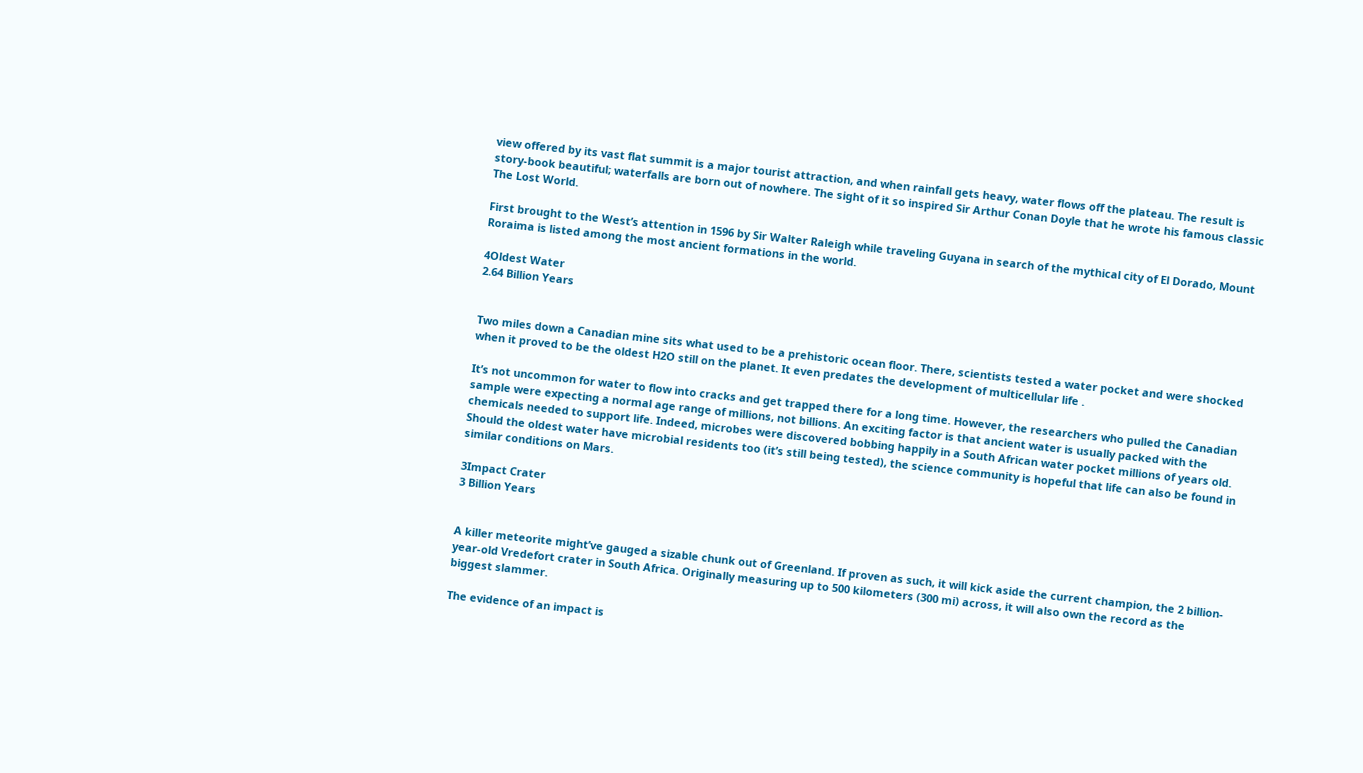view offered by its vast flat summit is a major tourist attraction, and when rainfall gets heavy, water flows off the plateau. The result is story-book beautiful; waterfalls are born out of nowhere. The sight of it so inspired Sir Arthur Conan Doyle that he wrote his famous classic The Lost World.

First brought to the West’s attention in 1596 by Sir Walter Raleigh while traveling Guyana in search of the mythical city of El Dorado, Mount Roraima is listed among the most ancient formations in the world.

4Oldest Water
2.64 Billion Years


Two miles down a Canadian mine sits what used to be a prehistoric ocean floor. There, scientists tested a water pocket and were shocked when it proved to be the oldest H2O still on the planet. It even predates the development of multicellular life .

It’s not uncommon for water to flow into cracks and get trapped there for a long time. However, the researchers who pulled the Canadian sample were expecting a normal age range of millions, not billions. An exciting factor is that ancient water is usually packed with the chemicals needed to support life. Indeed, microbes were discovered bobbing happily in a South African water pocket millions of years old. Should the oldest water have microbial residents too (it’s still being tested), the science community is hopeful that life can also be found in similar conditions on Mars.

3Impact Crater
3 Billion Years


A killer meteorite might’ve gauged a sizable chunk out of Greenland. If proven as such, it will kick aside the current champion, the 2 billion-year-old Vredefort crater in South Africa. Originally measuring up to 500 kilometers (300 mi) across, it will also own the record as the biggest slammer.

The evidence of an impact is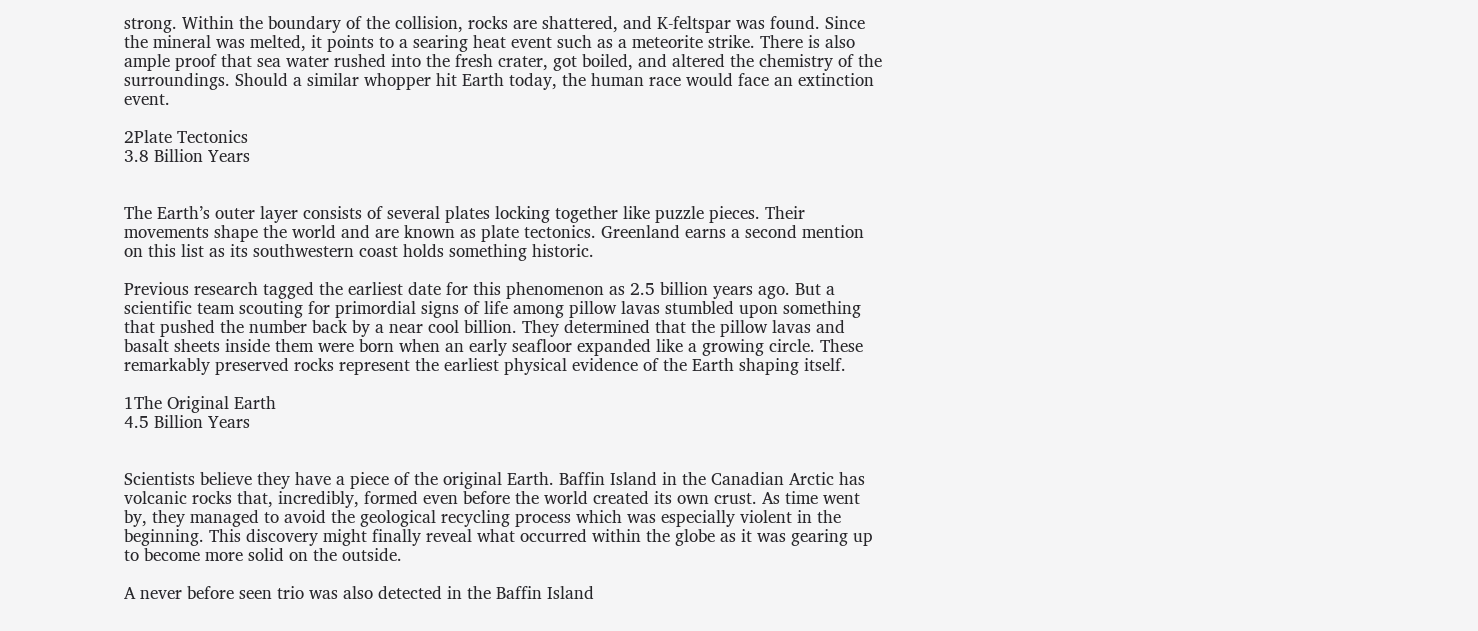strong. Within the boundary of the collision, rocks are shattered, and K-feltspar was found. Since the mineral was melted, it points to a searing heat event such as a meteorite strike. There is also ample proof that sea water rushed into the fresh crater, got boiled, and altered the chemistry of the surroundings. Should a similar whopper hit Earth today, the human race would face an extinction event.

2Plate Tectonics
3.8 Billion Years


The Earth’s outer layer consists of several plates locking together like puzzle pieces. Their movements shape the world and are known as plate tectonics. Greenland earns a second mention on this list as its southwestern coast holds something historic.

Previous research tagged the earliest date for this phenomenon as 2.5 billion years ago. But a scientific team scouting for primordial signs of life among pillow lavas stumbled upon something that pushed the number back by a near cool billion. They determined that the pillow lavas and basalt sheets inside them were born when an early seafloor expanded like a growing circle. These remarkably preserved rocks represent the earliest physical evidence of the Earth shaping itself.

1The Original Earth
4.5 Billion Years


Scientists believe they have a piece of the original Earth. Baffin Island in the Canadian Arctic has volcanic rocks that, incredibly, formed even before the world created its own crust. As time went by, they managed to avoid the geological recycling process which was especially violent in the beginning. This discovery might finally reveal what occurred within the globe as it was gearing up to become more solid on the outside.

A never before seen trio was also detected in the Baffin Island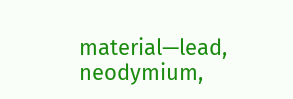material—lead, neodymium,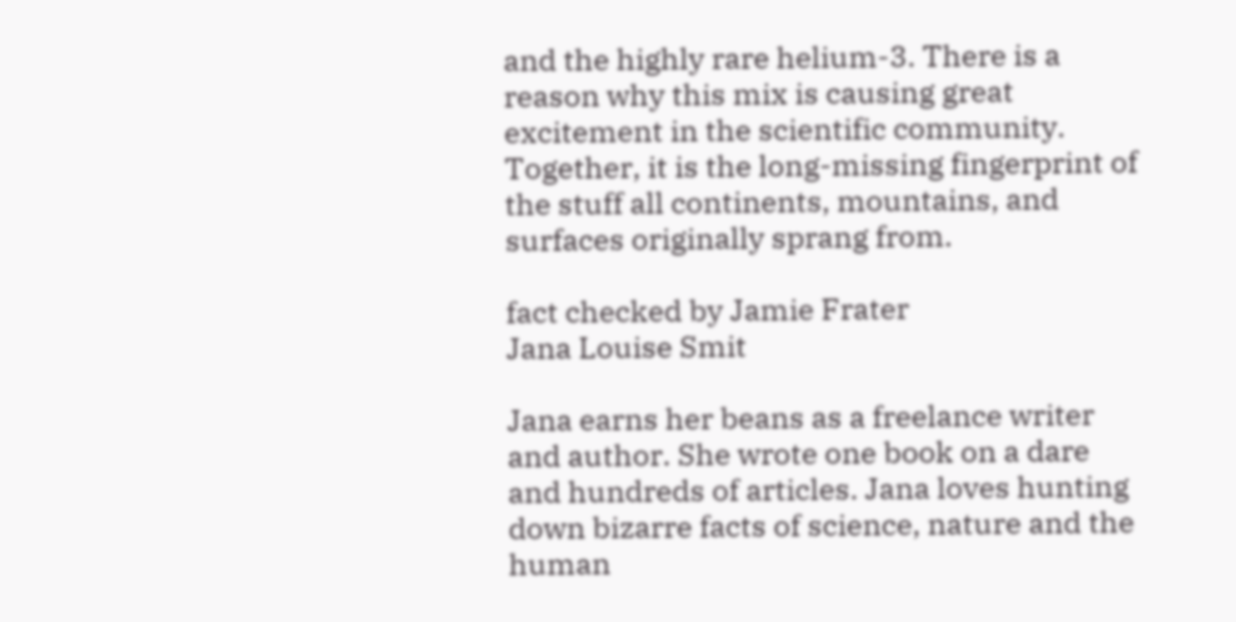and the highly rare helium-3. There is a reason why this mix is causing great excitement in the scientific community. Together, it is the long-missing fingerprint of the stuff all continents, mountains, and surfaces originally sprang from.

fact checked by Jamie Frater
Jana Louise Smit

Jana earns her beans as a freelance writer and author. She wrote one book on a dare and hundreds of articles. Jana loves hunting down bizarre facts of science, nature and the human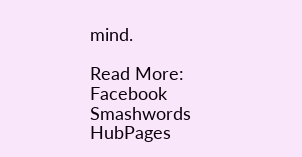mind.

Read More: Facebook Smashwords HubPages